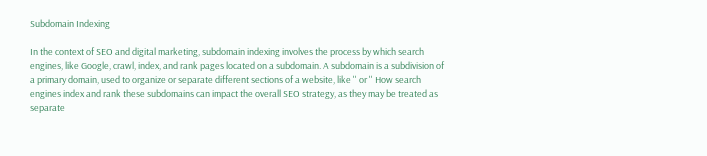Subdomain Indexing

In the context of SEO and digital marketing, subdomain indexing involves the process by which search engines, like Google, crawl, index, and rank pages located on a subdomain. A subdomain is a subdivision of a primary domain, used to organize or separate different sections of a website, like '' or '' How search engines index and rank these subdomains can impact the overall SEO strategy, as they may be treated as separate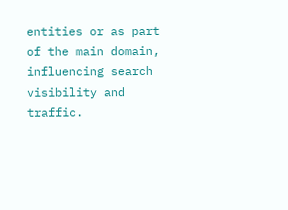entities or as part of the main domain, influencing search visibility and traffic.